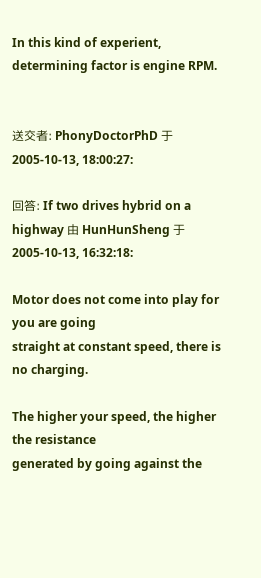In this kind of experient, determining factor is engine RPM.


送交者: PhonyDoctorPhD 于 2005-10-13, 18:00:27:

回答: If two drives hybrid on a highway 由 HunHunSheng 于 2005-10-13, 16:32:18:

Motor does not come into play for you are going
straight at constant speed, there is no charging.

The higher your speed, the higher the resistance
generated by going against the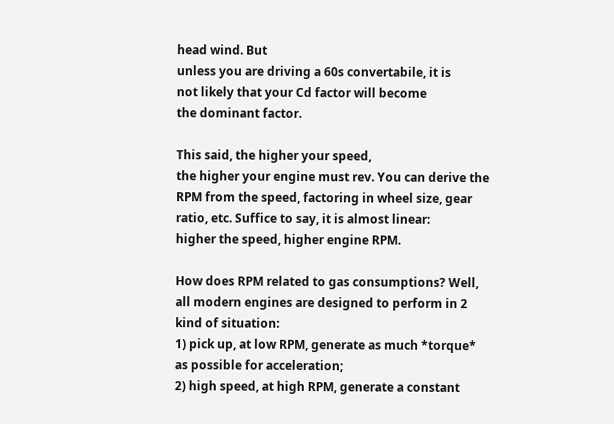head wind. But
unless you are driving a 60s convertabile, it is
not likely that your Cd factor will become
the dominant factor.

This said, the higher your speed,
the higher your engine must rev. You can derive the
RPM from the speed, factoring in wheel size, gear
ratio, etc. Suffice to say, it is almost linear:
higher the speed, higher engine RPM.

How does RPM related to gas consumptions? Well,
all modern engines are designed to perform in 2
kind of situation:
1) pick up, at low RPM, generate as much *torque*
as possible for acceleration;
2) high speed, at high RPM, generate a constant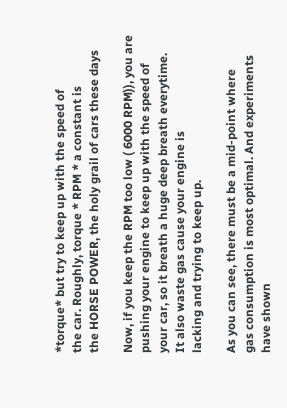*torque* but try to keep up with the speed of
the car. Roughly, torque * RPM * a constant is
the HORSE POWER, the holy grail of cars these days

Now, if you keep the RPM too low ( 6000 RPM)), you are
pushing your engine to keep up with the speed of
your car, so it breath a huge deep breath everytime.
It also waste gas cause your engine is
lacking and trying to keep up.

As you can see, there must be a mid-point where
gas consumption is most optimal. And experiments
have shown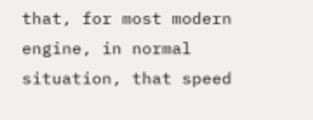that, for most modern engine, in normal
situation, that speed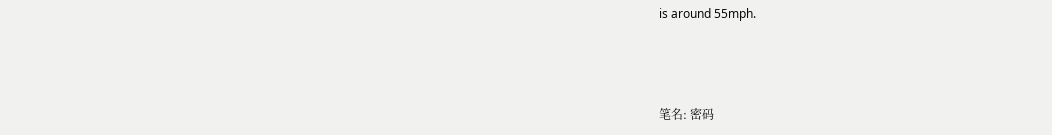is around 55mph.



笔名: 密码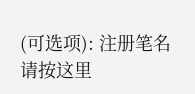(可选项): 注册笔名请按这里